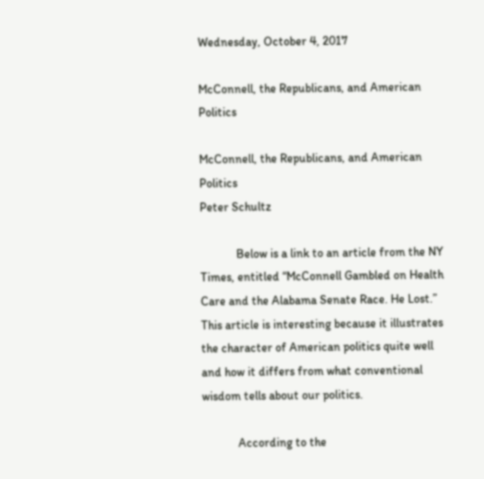Wednesday, October 4, 2017

McConnell, the Republicans, and American Politics

McConnell, the Republicans, and American Politics
Peter Schultz

            Below is a link to an article from the NY Times, entitled “McConnell Gambled on Health Care and the Alabama Senate Race. He Lost.” This article is interesting because it illustrates the character of American politics quite well and how it differs from what conventional wisdom tells about our politics.

            According to the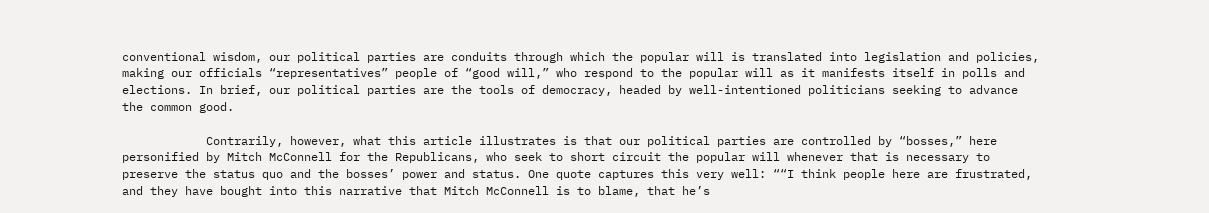conventional wisdom, our political parties are conduits through which the popular will is translated into legislation and policies, making our officials “representatives” people of “good will,” who respond to the popular will as it manifests itself in polls and elections. In brief, our political parties are the tools of democracy, headed by well-intentioned politicians seeking to advance the common good.

            Contrarily, however, what this article illustrates is that our political parties are controlled by “bosses,” here personified by Mitch McConnell for the Republicans, who seek to short circuit the popular will whenever that is necessary to preserve the status quo and the bosses’ power and status. One quote captures this very well: ““I think people here are frustrated, and they have bought into this narrative that Mitch McConnell is to blame, that he’s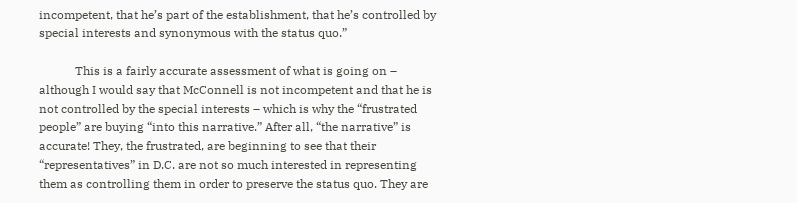incompetent, that he’s part of the establishment, that he’s controlled by special interests and synonymous with the status quo.”

            This is a fairly accurate assessment of what is going on – although I would say that McConnell is not incompetent and that he is not controlled by the special interests – which is why the “frustrated people” are buying “into this narrative.” After all, “the narrative” is accurate! They, the frustrated, are beginning to see that their “representatives” in D.C. are not so much interested in representing them as controlling them in order to preserve the status quo. They are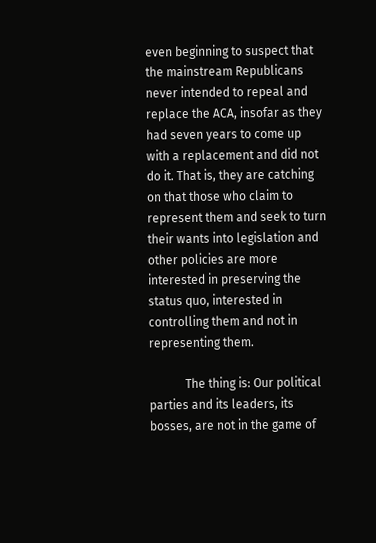even beginning to suspect that the mainstream Republicans never intended to repeal and replace the ACA, insofar as they had seven years to come up with a replacement and did not do it. That is, they are catching on that those who claim to represent them and seek to turn their wants into legislation and other policies are more interested in preserving the status quo, interested in controlling them and not in representing them.

            The thing is: Our political parties and its leaders, its bosses, are not in the game of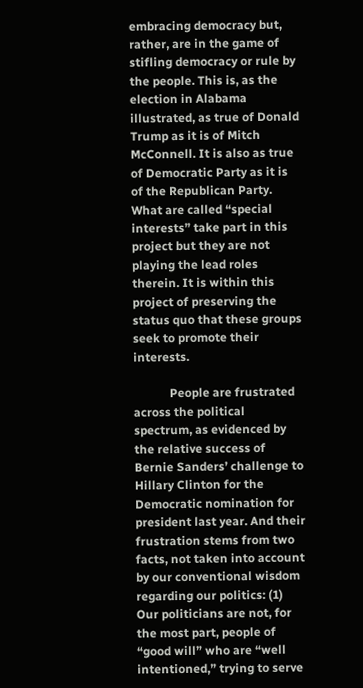embracing democracy but, rather, are in the game of stifling democracy or rule by the people. This is, as the election in Alabama illustrated, as true of Donald Trump as it is of Mitch McConnell. It is also as true of Democratic Party as it is of the Republican Party. What are called “special interests” take part in this project but they are not playing the lead roles therein. It is within this project of preserving the status quo that these groups seek to promote their interests.

            People are frustrated across the political spectrum, as evidenced by the relative success of Bernie Sanders’ challenge to Hillary Clinton for the Democratic nomination for president last year. And their frustration stems from two facts, not taken into account by our conventional wisdom regarding our politics: (1) Our politicians are not, for the most part, people of “good will” who are “well intentioned,” trying to serve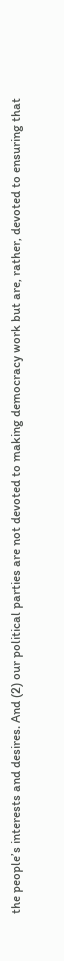the people’s interests and desires. And (2) our political parties are not devoted to making democracy work but are, rather, devoted to ensuring that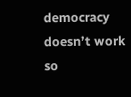democracy doesn’t work so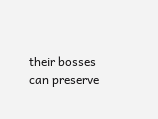their bosses can preserve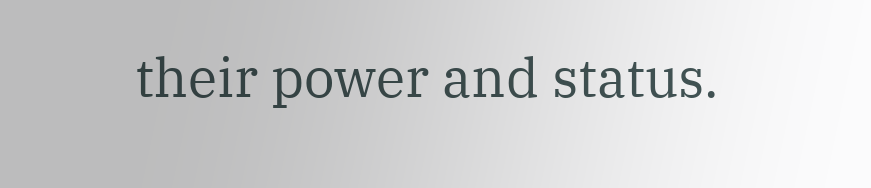their power and status.